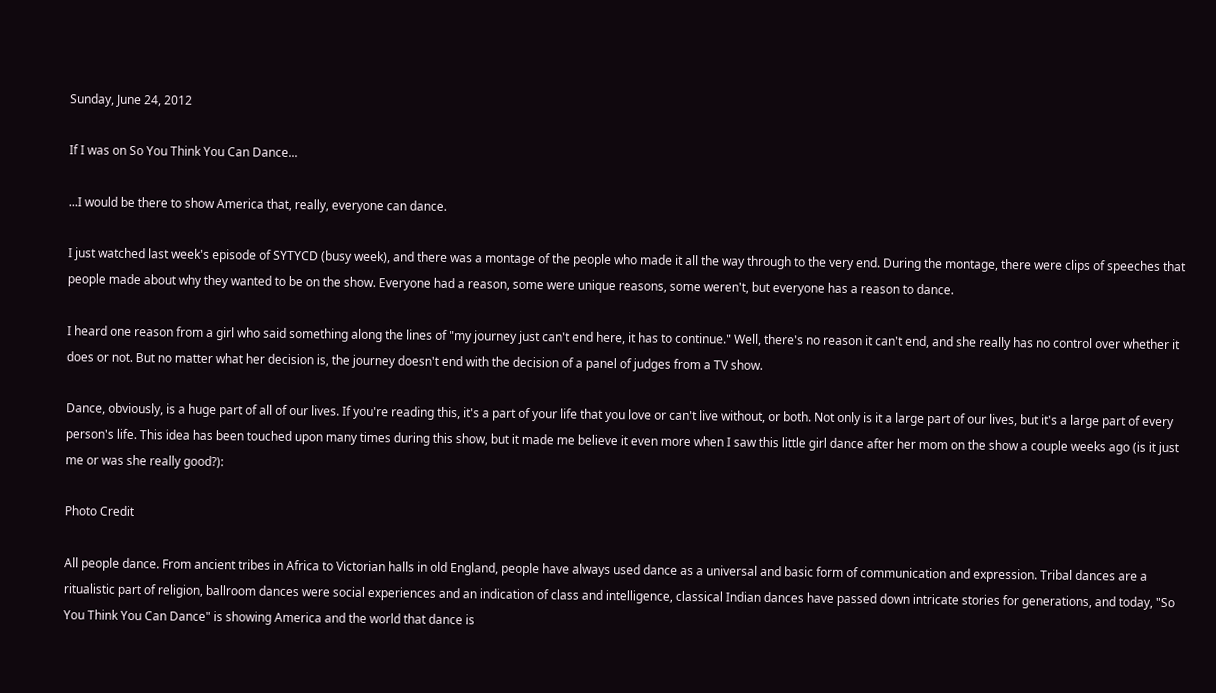Sunday, June 24, 2012

If I was on So You Think You Can Dance...

...I would be there to show America that, really, everyone can dance.

I just watched last week's episode of SYTYCD (busy week), and there was a montage of the people who made it all the way through to the very end. During the montage, there were clips of speeches that people made about why they wanted to be on the show. Everyone had a reason, some were unique reasons, some weren't, but everyone has a reason to dance.

I heard one reason from a girl who said something along the lines of "my journey just can't end here, it has to continue." Well, there's no reason it can't end, and she really has no control over whether it does or not. But no matter what her decision is, the journey doesn't end with the decision of a panel of judges from a TV show.

Dance, obviously, is a huge part of all of our lives. If you're reading this, it's a part of your life that you love or can't live without, or both. Not only is it a large part of our lives, but it's a large part of every person's life. This idea has been touched upon many times during this show, but it made me believe it even more when I saw this little girl dance after her mom on the show a couple weeks ago (is it just me or was she really good?):

Photo Credit

All people dance. From ancient tribes in Africa to Victorian halls in old England, people have always used dance as a universal and basic form of communication and expression. Tribal dances are a ritualistic part of religion, ballroom dances were social experiences and an indication of class and intelligence, classical Indian dances have passed down intricate stories for generations, and today, "So You Think You Can Dance" is showing America and the world that dance is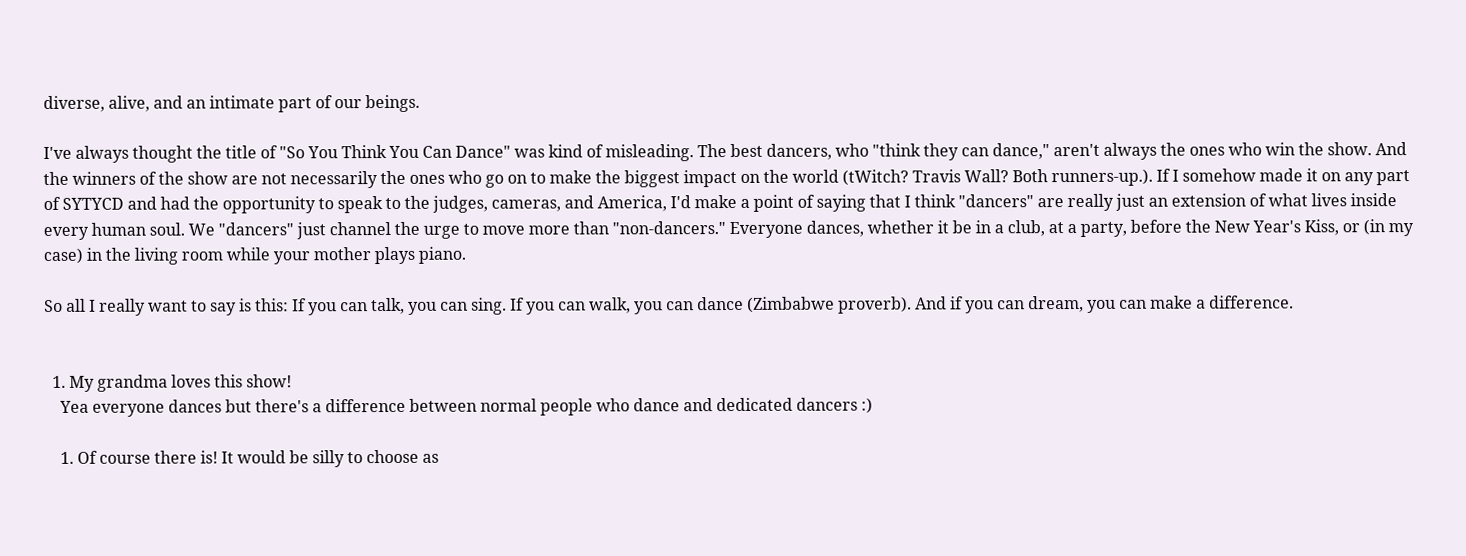diverse, alive, and an intimate part of our beings.

I've always thought the title of "So You Think You Can Dance" was kind of misleading. The best dancers, who "think they can dance," aren't always the ones who win the show. And the winners of the show are not necessarily the ones who go on to make the biggest impact on the world (tWitch? Travis Wall? Both runners-up.). If I somehow made it on any part of SYTYCD and had the opportunity to speak to the judges, cameras, and America, I'd make a point of saying that I think "dancers" are really just an extension of what lives inside every human soul. We "dancers" just channel the urge to move more than "non-dancers." Everyone dances, whether it be in a club, at a party, before the New Year's Kiss, or (in my case) in the living room while your mother plays piano.

So all I really want to say is this: If you can talk, you can sing. If you can walk, you can dance (Zimbabwe proverb). And if you can dream, you can make a difference.


  1. My grandma loves this show!
    Yea everyone dances but there's a difference between normal people who dance and dedicated dancers :)

    1. Of course there is! It would be silly to choose as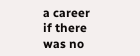a career if there was no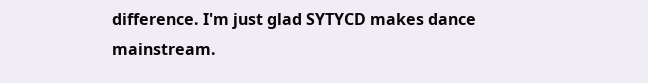difference. I'm just glad SYTYCD makes dance mainstream.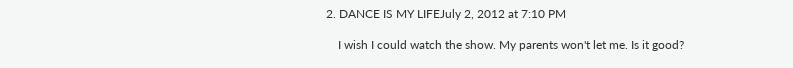2. DANCE IS MY LIFEJuly 2, 2012 at 7:10 PM

    I wish I could watch the show. My parents won't let me. Is it good?